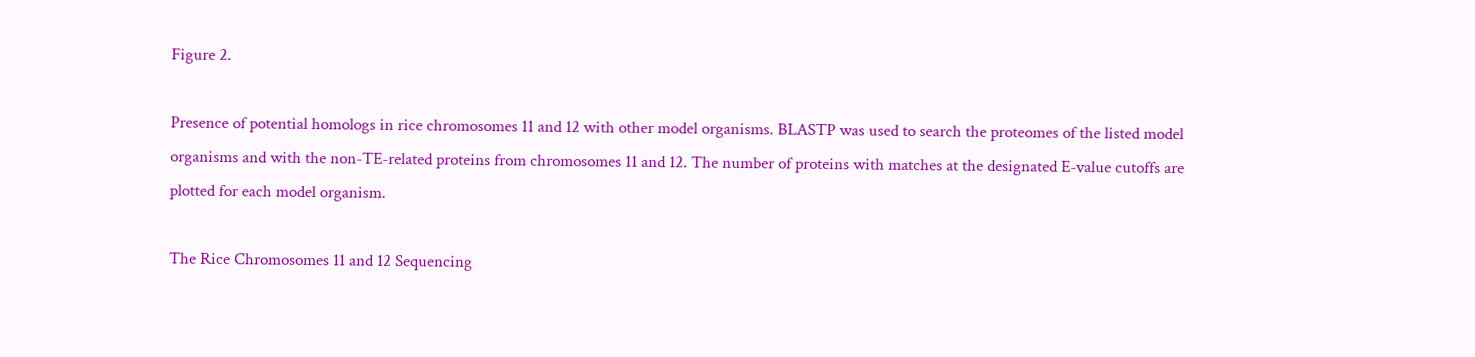Figure 2.

Presence of potential homologs in rice chromosomes 11 and 12 with other model organisms. BLASTP was used to search the proteomes of the listed model organisms and with the non-TE-related proteins from chromosomes 11 and 12. The number of proteins with matches at the designated E-value cutoffs are plotted for each model organism.

The Rice Chromosomes 11 and 12 Sequencing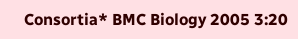Consortia* BMC Biology 2005 3:20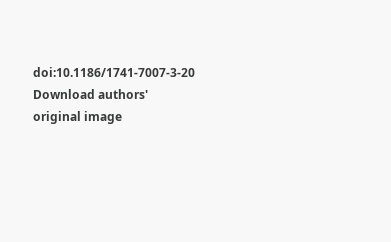doi:10.1186/1741-7007-3-20
Download authors' original image